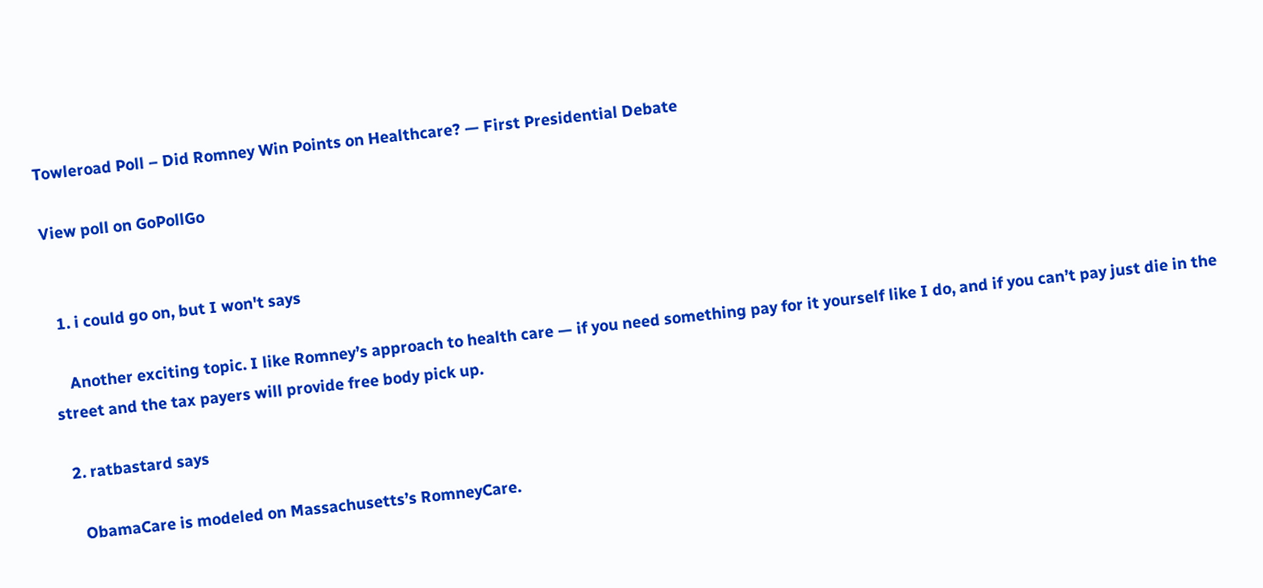Towleroad Poll – Did Romney Win Points on Healthcare? — First Presidential Debate

View poll on GoPollGo


  1. i could go on, but I won't says

    Another exciting topic. I like Romney’s approach to health care — if you need something pay for it yourself like I do, and if you can’t pay just die in the street and the tax payers will provide free body pick up.

  2. ratbastard says

    ObamaCare is modeled on Massachusetts’s RomneyCare.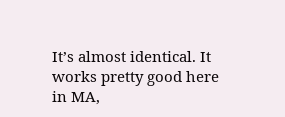It’s almost identical. It works pretty good here in MA,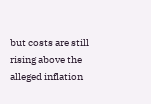but costs are still rising above the alleged inflation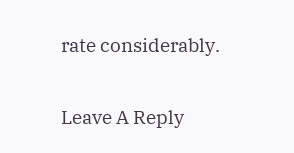rate considerably.

Leave A Reply